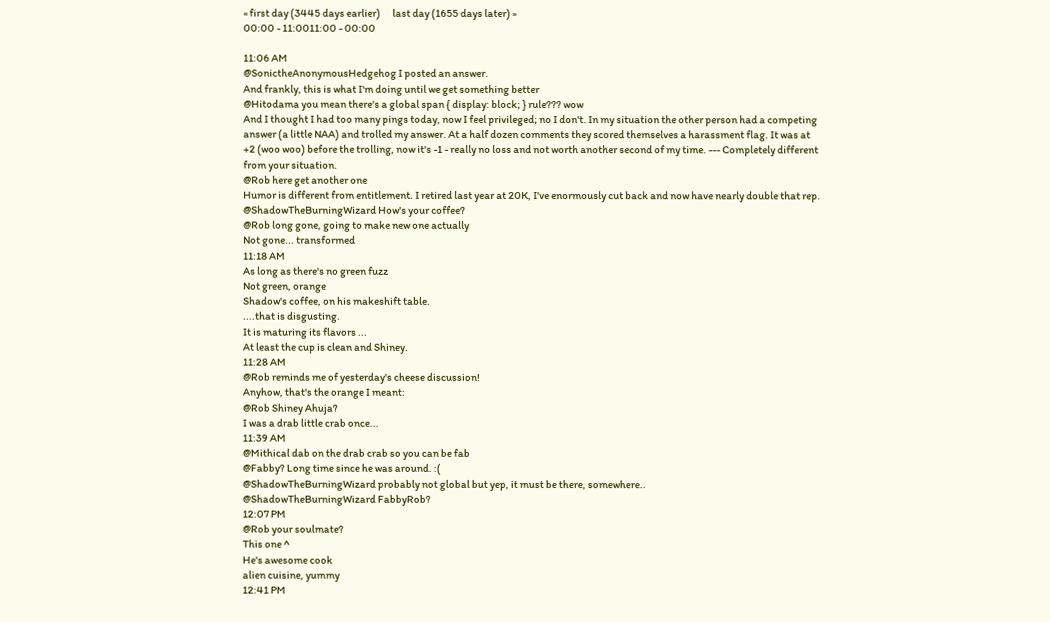« first day (3445 days earlier)      last day (1655 days later) »
00:00 - 11:0011:00 - 00:00

11:06 AM
@SonictheAnonymousHedgehog I posted an answer.
And frankly, this is what I'm doing until we get something better
@Hitodama you mean there's a global span { display: block; } rule??? wow
And I thought I had too many pings today, now I feel privileged; no I don't. In my situation the other person had a competing answer (a little NAA) and trolled my answer. At a half dozen comments they scored themselves a harassment flag. It was at +2 (woo woo) before the trolling, now it's -1 - really no loss and not worth another second of my time. --- Completely different from your situation.
@Rob here get another one
Humor is different from entitlement. I retired last year at 20K, I've enormously cut back and now have nearly double that rep.
@ShadowTheBurningWizard How's your coffee?
@Rob long gone, going to make new one actually
Not gone... transformed
11:18 AM
As long as there's no green fuzz
Not green, orange
Shadow's coffee, on his makeshift table.
....that is disgusting.
It is maturing its flavors ...
At least the cup is clean and Shiney.
11:28 AM
@Rob reminds me of yesterday's cheese discussion!
Anyhow, that's the orange I meant:
@Rob Shiney Ahuja?
I was a drab little crab once...
11:39 AM
@Mithical dab on the drab crab so you can be fab
@Fabby? Long time since he was around. :(
@ShadowTheBurningWizard probably not global but yep, it must be there, somewhere..
@ShadowTheBurningWizard FabbyRob?
12:07 PM
@Rob your soulmate?
This one ^
He's awesome cook
alien cuisine, yummy
12:41 PM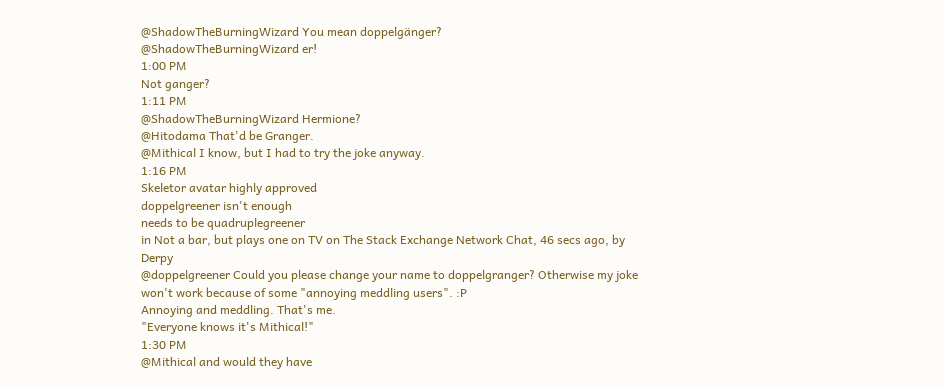@ShadowTheBurningWizard You mean doppelgänger?
@ShadowTheBurningWizard er!
1:00 PM
Not ganger?
1:11 PM
@ShadowTheBurningWizard Hermione?
@Hitodama That'd be Granger.
@Mithical I know, but I had to try the joke anyway.
1:16 PM
Skeletor avatar highly approved
doppelgreener isn't enough
needs to be quadruplegreener
in Not a bar, but plays one on TV on The Stack Exchange Network Chat, 46 secs ago, by Derpy
@doppelgreener Could you please change your name to doppelgranger? Otherwise my joke won't work because of some "annoying meddling users". :P
Annoying and meddling. That's me.
"Everyone knows it's Mithical!"
1:30 PM
@Mithical and would they have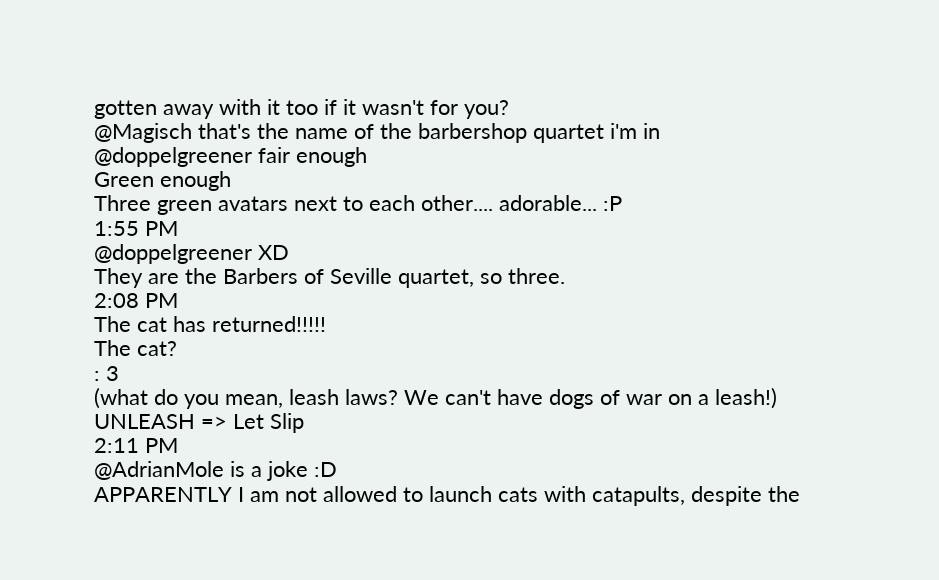gotten away with it too if it wasn't for you?
@Magisch that's the name of the barbershop quartet i'm in
@doppelgreener fair enough
Green enough
Three green avatars next to each other.... adorable... :P
1:55 PM
@doppelgreener XD
They are the Barbers of Seville quartet, so three.
2:08 PM
The cat has returned!!!!!
The cat?
: 3
(what do you mean, leash laws? We can't have dogs of war on a leash!)
UNLEASH => Let Slip
2:11 PM
@AdrianMole is a joke :D
APPARENTLY I am not allowed to launch cats with catapults, despite the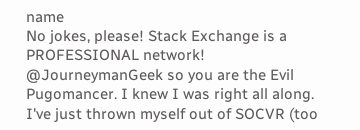name
No jokes, please! Stack Exchange is a PROFESSIONAL network!
@JourneymanGeek so you are the Evil Pugomancer. I knew I was right all along.
I've just thrown myself out of SOCVR (too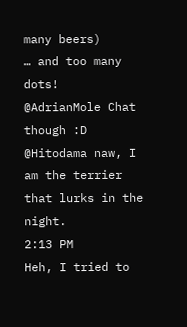many beers)
… and too many dots!
@AdrianMole Chat though :D
@Hitodama naw, I am the terrier that lurks in the night.
2:13 PM
Heh, I tried to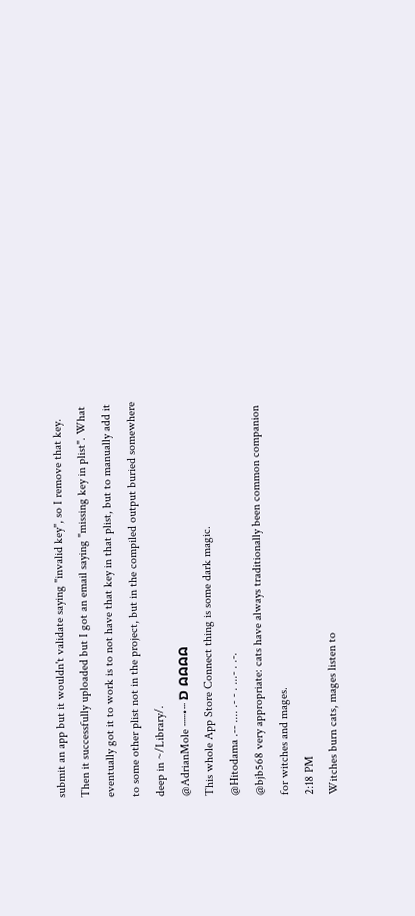submit an app but it wouldn't validate saying "invalid key", so I remove that key. Then it successfully uploaded but I got an email saying "missing key in plist". What eventually got it to work is to not have that key in that plist, but to manually add it to some other plist not in the project, but in the compiled output buried somewhere deep in ~/Library/.
@AdrianMole ······•··· ᗤ ᗣᗣᗣᗣ
This whole App Store Connect thing is some dark magic.
@Hitodama .-- .... .- - . ...- . .-.
@bjb568 very appropriate: cats have always traditionally been common companion for witches and mages.
2:18 PM
Witches burn cats, mages listen to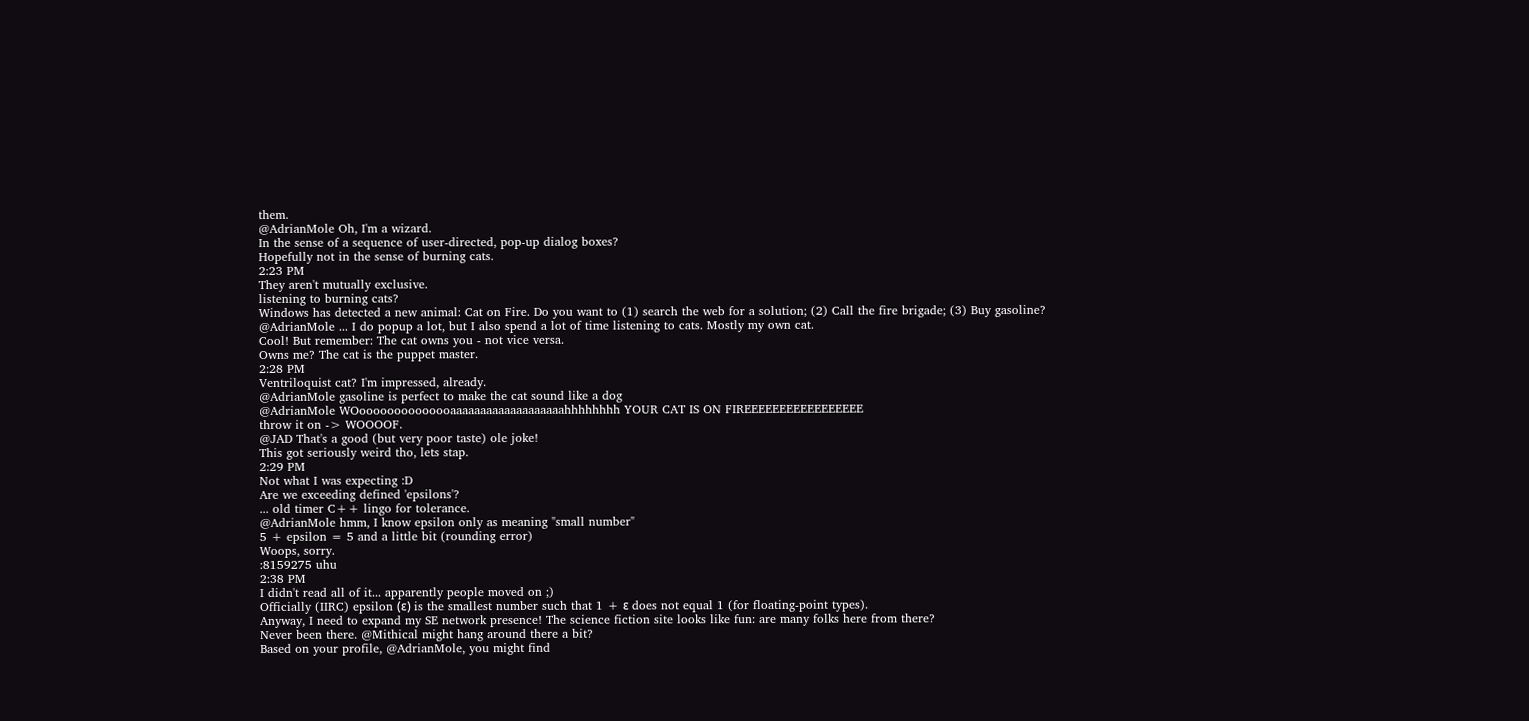them.
@AdrianMole Oh, I'm a wizard.
In the sense of a sequence of user-directed, pop-up dialog boxes?
Hopefully not in the sense of burning cats.
2:23 PM
They aren't mutually exclusive.
listening to burning cats?
Windows has detected a new animal: Cat on Fire. Do you want to (1) search the web for a solution; (2) Call the fire brigade; (3) Buy gasoline?
@AdrianMole ... I do popup a lot, but I also spend a lot of time listening to cats. Mostly my own cat.
Cool! But remember: The cat owns you - not vice versa.
Owns me? The cat is the puppet master.
2:28 PM
Ventriloquist cat? I'm impressed, already.
@AdrianMole gasoline is perfect to make the cat sound like a dog
@AdrianMole WOoooooooooooooaaaaaaaaaaaaaaaaaaahhhhhhhh YOUR CAT IS ON FIREEEEEEEEEEEEEEEEE
throw it on -> WOOOOF.
@JAD That's a good (but very poor taste) ole joke!
This got seriously weird tho, lets stap.
2:29 PM
Not what I was expecting :D
Are we exceeding defined 'epsilons'?
... old timer C++ lingo for tolerance.
@AdrianMole hmm, I know epsilon only as meaning "small number"
5 + epsilon = 5 and a little bit (rounding error)
Woops, sorry.
:8159275 uhu
2:38 PM
I didn't read all of it... apparently people moved on ;)
Officially (IIRC) epsilon (ε) is the smallest number such that 1 + ε does not equal 1 (for floating-point types).
Anyway, I need to expand my SE network presence! The science fiction site looks like fun: are many folks here from there?
Never been there. @Mithical might hang around there a bit?
Based on your profile, @AdrianMole, you might find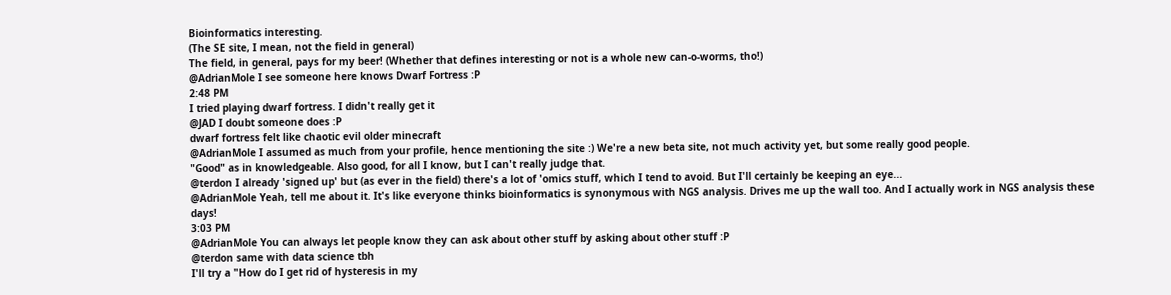Bioinformatics interesting.
(The SE site, I mean, not the field in general)
The field, in general, pays for my beer! (Whether that defines interesting or not is a whole new can-o-worms, tho!)
@AdrianMole I see someone here knows Dwarf Fortress :P
2:48 PM
I tried playing dwarf fortress. I didn't really get it
@JAD I doubt someone does :P
dwarf fortress felt like chaotic evil older minecraft
@AdrianMole I assumed as much from your profile, hence mentioning the site :) We're a new beta site, not much activity yet, but some really good people.
"Good" as in knowledgeable. Also good, for all I know, but I can't really judge that.
@terdon I already 'signed up' but (as ever in the field) there's a lot of 'omics stuff, which I tend to avoid. But I'll certainly be keeping an eye...
@AdrianMole Yeah, tell me about it. It's like everyone thinks bioinformatics is synonymous with NGS analysis. Drives me up the wall too. And I actually work in NGS analysis these days!
3:03 PM
@AdrianMole You can always let people know they can ask about other stuff by asking about other stuff :P
@terdon same with data science tbh
I'll try a "How do I get rid of hysteresis in my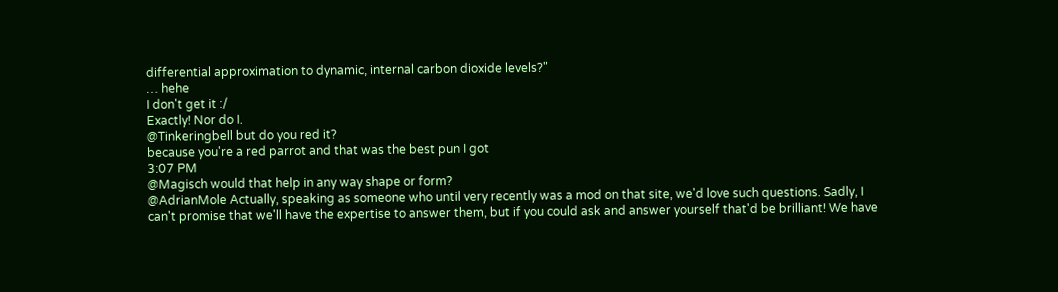differential approximation to dynamic, internal carbon dioxide levels?"
… hehe
I don't get it :/
Exactly! Nor do I.
@Tinkeringbell but do you red it?
because you're a red parrot and that was the best pun I got
3:07 PM
@Magisch would that help in any way shape or form?
@AdrianMole Actually, speaking as someone who until very recently was a mod on that site, we'd love such questions. Sadly, I can't promise that we'll have the expertise to answer them, but if you could ask and answer yourself that'd be brilliant! We have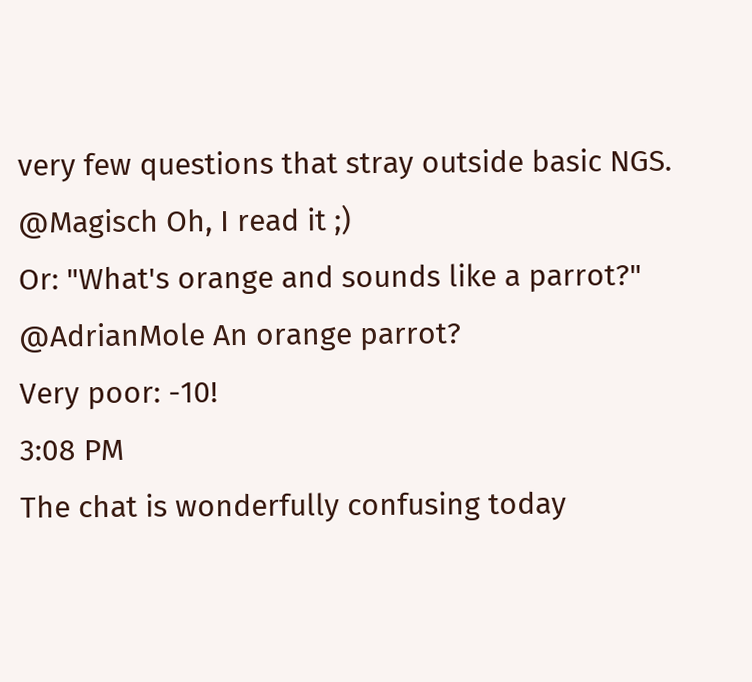very few questions that stray outside basic NGS.
@Magisch Oh, I read it ;)
Or: "What's orange and sounds like a parrot?"
@AdrianMole An orange parrot?
Very poor: -10!
3:08 PM
The chat is wonderfully confusing today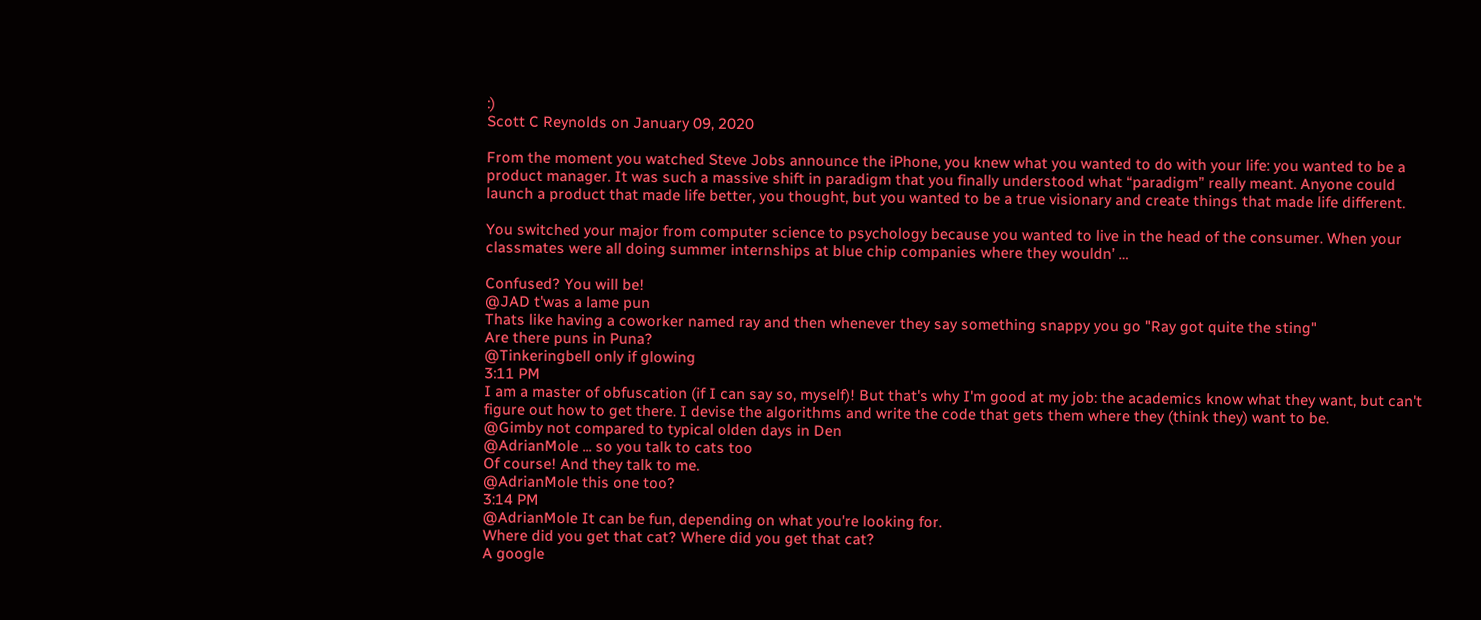:)
Scott C Reynolds on January 09, 2020

From the moment you watched Steve Jobs announce the iPhone, you knew what you wanted to do with your life: you wanted to be a product manager. It was such a massive shift in paradigm that you finally understood what “paradigm” really meant. Anyone could launch a product that made life better, you thought, but you wanted to be a true visionary and create things that made life different.

You switched your major from computer science to psychology because you wanted to live in the head of the consumer. When your classmates were all doing summer internships at blue chip companies where they wouldn’ …

Confused? You will be!
@JAD t'was a lame pun
Thats like having a coworker named ray and then whenever they say something snappy you go "Ray got quite the sting"
Are there puns in Puna?
@Tinkeringbell only if glowing
3:11 PM
I am a master of obfuscation (if I can say so, myself)! But that's why I'm good at my job: the academics know what they want, but can't figure out how to get there. I devise the algorithms and write the code that gets them where they (think they) want to be.
@Gimby not compared to typical olden days in Den
@AdrianMole ... so you talk to cats too
Of course! And they talk to me.
@AdrianMole this one too?
3:14 PM
@AdrianMole It can be fun, depending on what you're looking for.
Where did you get that cat? Where did you get that cat?
A google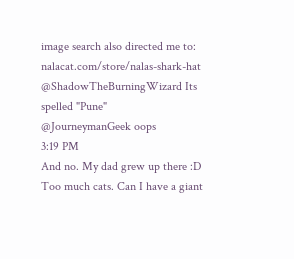image search also directed me to: nalacat.com/store/nalas-shark-hat
@ShadowTheBurningWizard Its spelled "Pune"
@JourneymanGeek oops
3:19 PM
And no. My dad grew up there :D
Too much cats. Can I have a giant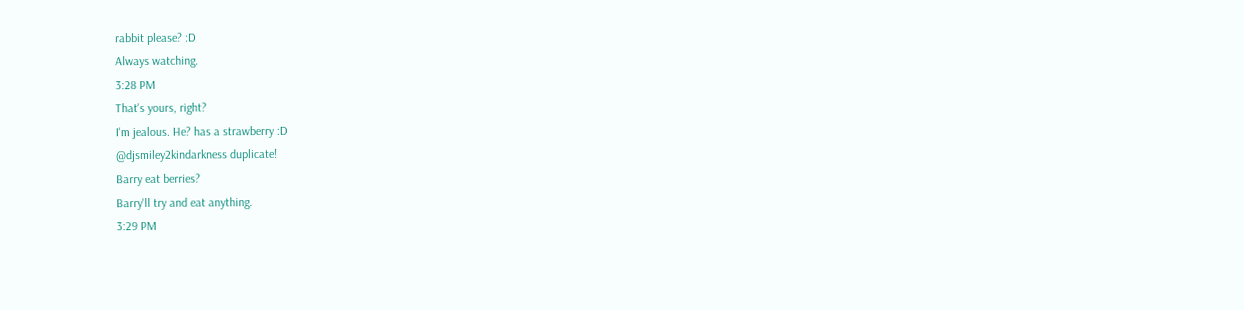rabbit please? :D
Always watching.
3:28 PM
That's yours, right?
I'm jealous. He? has a strawberry :D
@djsmiley2kindarkness duplicate!
Barry eat berries?
Barry'll try and eat anything.
3:29 PM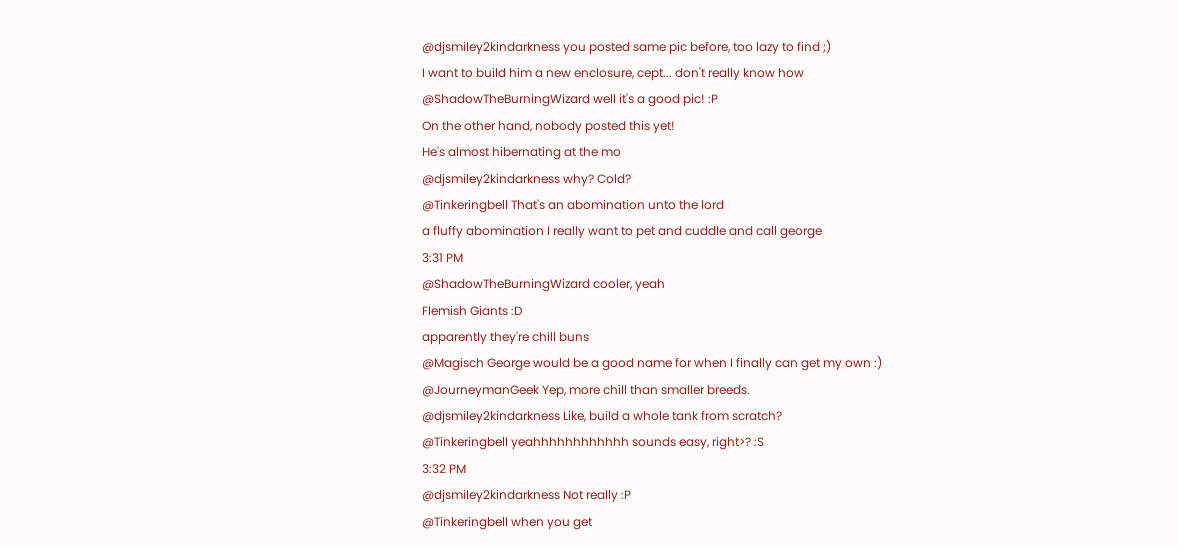@djsmiley2kindarkness you posted same pic before, too lazy to find ;)
I want to build him a new enclosure, cept... don't really know how
@ShadowTheBurningWizard well it's a good pic! :P
On the other hand, nobody posted this yet!
He's almost hibernating at the mo
@djsmiley2kindarkness why? Cold?
@Tinkeringbell That's an abomination unto the lord
a fluffy abomination I really want to pet and cuddle and call george
3:31 PM
@ShadowTheBurningWizard cooler, yeah
Flemish Giants :D
apparently they're chill buns
@Magisch George would be a good name for when I finally can get my own :)
@JourneymanGeek Yep, more chill than smaller breeds.
@djsmiley2kindarkness Like, build a whole tank from scratch?
@Tinkeringbell yeahhhhhhhhhhhh sounds easy, right>? :S
3:32 PM
@djsmiley2kindarkness Not really :P
@Tinkeringbell when you get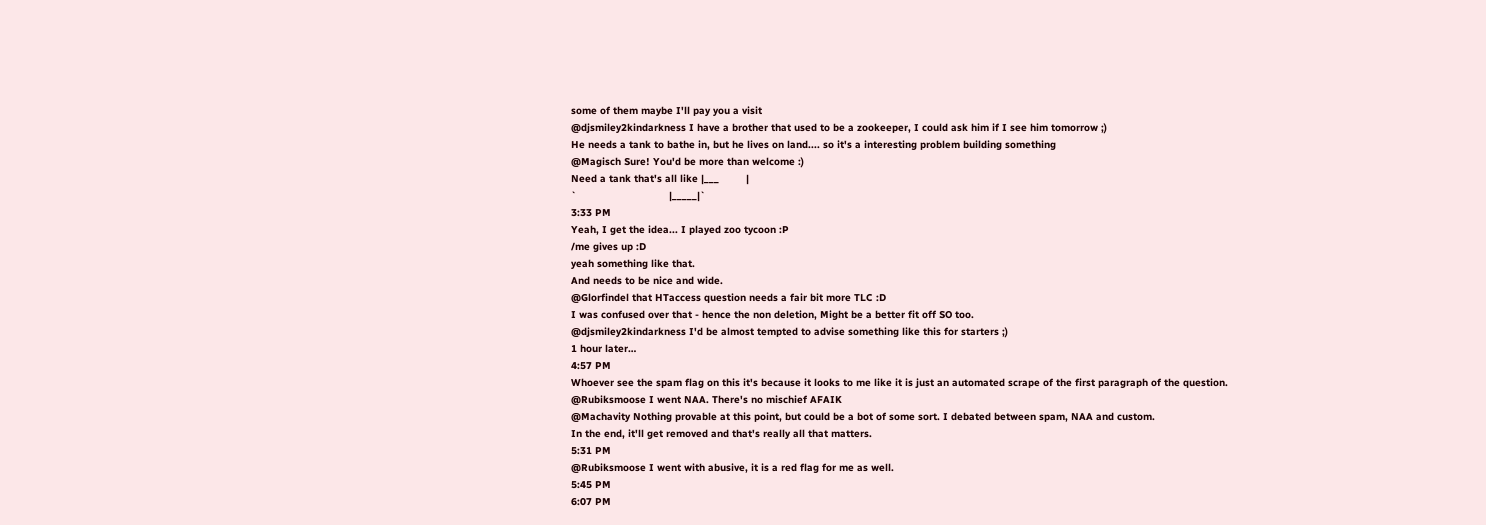some of them maybe I'll pay you a visit
@djsmiley2kindarkness I have a brother that used to be a zookeeper, I could ask him if I see him tomorrow ;)
He needs a tank to bathe in, but he lives on land.... so it's a interesting problem building something
@Magisch Sure! You'd be more than welcome :)
Need a tank that's all like |___         |
`                               |_____|`
3:33 PM
Yeah, I get the idea... I played zoo tycoon :P
/me gives up :D
yeah something like that.
And needs to be nice and wide.
@Glorfindel that HTaccess question needs a fair bit more TLC :D
I was confused over that - hence the non deletion, Might be a better fit off SO too.
@djsmiley2kindarkness I'd be almost tempted to advise something like this for starters ;)
1 hour later…
4:57 PM
Whoever see the spam flag on this it's because it looks to me like it is just an automated scrape of the first paragraph of the question.
@Rubiksmoose I went NAA. There's no mischief AFAIK
@Machavity Nothing provable at this point, but could be a bot of some sort. I debated between spam, NAA and custom.
In the end, it'll get removed and that's really all that matters.
5:31 PM
@Rubiksmoose I went with abusive, it is a red flag for me as well.
5:45 PM
6:07 PM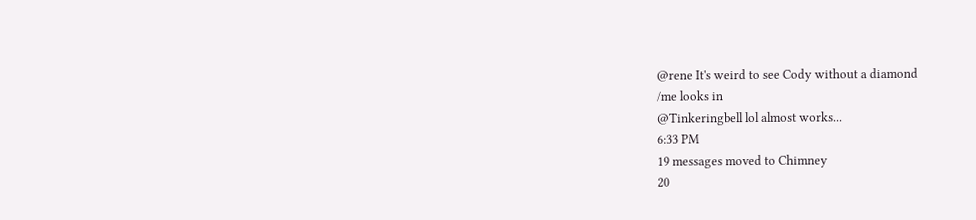@rene It's weird to see Cody without a diamond
/me looks in
@Tinkeringbell lol almost works...
6:33 PM
19 messages moved to Chimney
20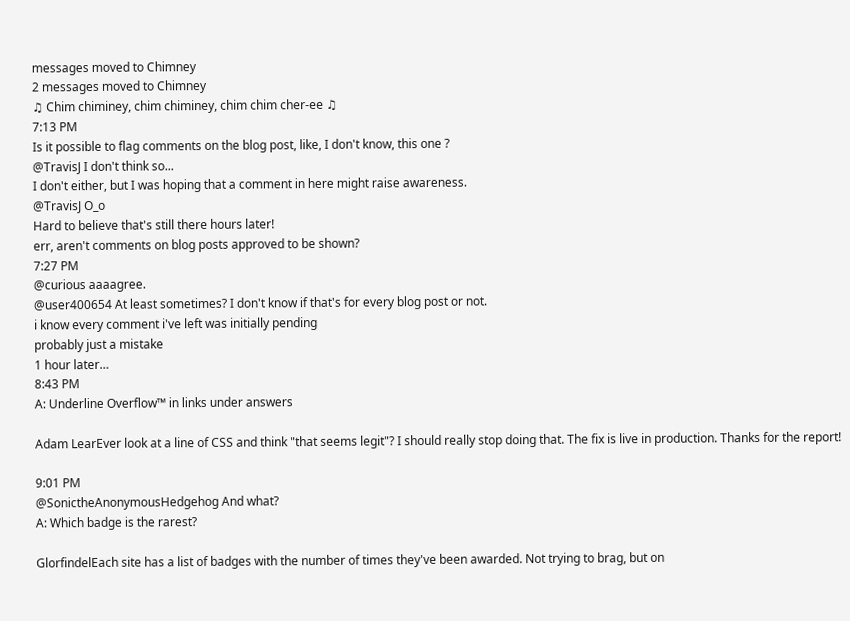messages moved to Chimney
2 messages moved to Chimney
♫ Chim chiminey, chim chiminey, chim chim cher-ee ♫
7:13 PM
Is it possible to flag comments on the blog post, like, I don't know, this one ?
@TravisJ I don't think so...
I don't either, but I was hoping that a comment in here might raise awareness.
@TravisJ O_o
Hard to believe that's still there hours later!
err, aren't comments on blog posts approved to be shown?
7:27 PM
@curious aaaagree.
@user400654 At least sometimes? I don't know if that's for every blog post or not.
i know every comment i've left was initially pending
probably just a mistake
1 hour later…
8:43 PM
A: Underline Overflow™ in links under answers

Adam LearEver look at a line of CSS and think "that seems legit"? I should really stop doing that. The fix is live in production. Thanks for the report!

9:01 PM
@SonictheAnonymousHedgehog And what?
A: Which badge is the rarest?

GlorfindelEach site has a list of badges with the number of times they've been awarded. Not trying to brag, but on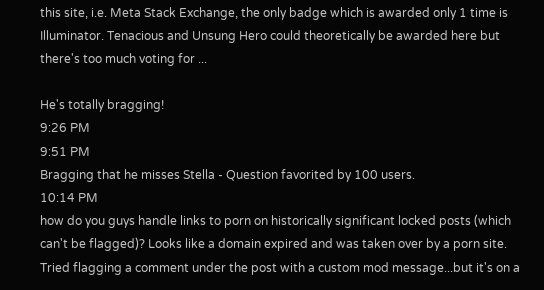this site, i.e. Meta Stack Exchange, the only badge which is awarded only 1 time is Illuminator. Tenacious and Unsung Hero could theoretically be awarded here but there's too much voting for ...

He's totally bragging!
9:26 PM
9:51 PM
Bragging that he misses Stella - Question favorited by 100 users.
10:14 PM
how do you guys handle links to porn on historically significant locked posts (which can't be flagged)? Looks like a domain expired and was taken over by a porn site. Tried flagging a comment under the post with a custom mod message...but it's on a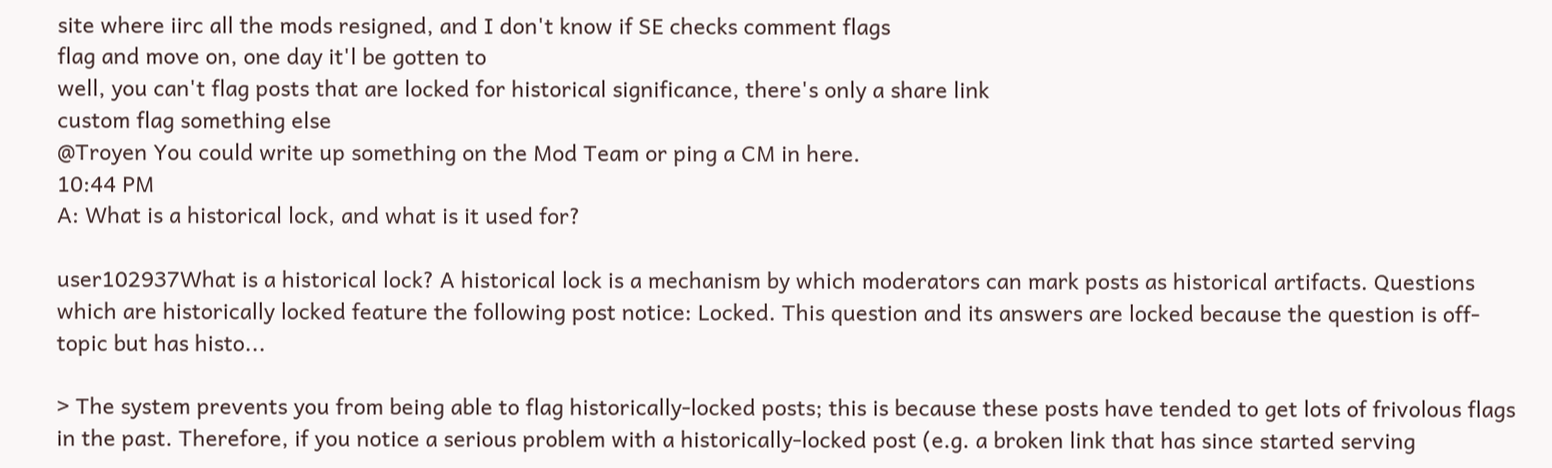site where iirc all the mods resigned, and I don't know if SE checks comment flags
flag and move on, one day it'l be gotten to
well, you can't flag posts that are locked for historical significance, there's only a share link
custom flag something else
@Troyen You could write up something on the Mod Team or ping a CM in here.
10:44 PM
A: What is a historical lock, and what is it used for?

user102937What is a historical lock? A historical lock is a mechanism by which moderators can mark posts as historical artifacts. Questions which are historically locked feature the following post notice: Locked. This question and its answers are locked because the question is off-topic but has histo...

> The system prevents you from being able to flag historically-locked posts; this is because these posts have tended to get lots of frivolous flags in the past. Therefore, if you notice a serious problem with a historically-locked post (e.g. a broken link that has since started serving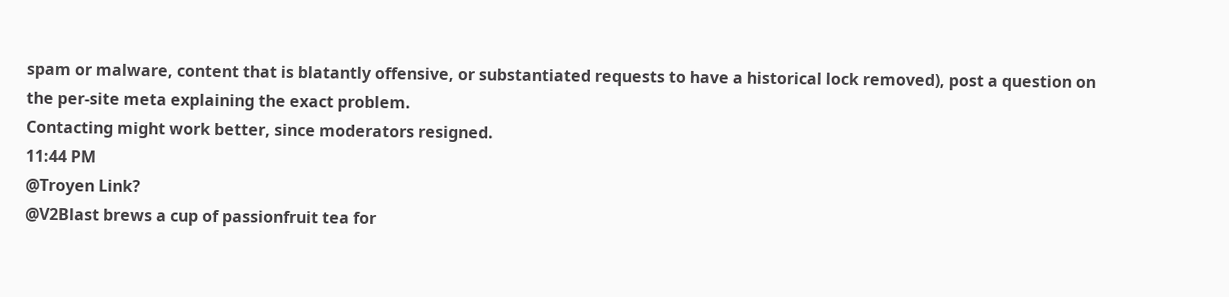spam or malware, content that is blatantly offensive, or substantiated requests to have a historical lock removed), post a question on the per-site meta explaining the exact problem.
Contacting might work better, since moderators resigned.
11:44 PM
@Troyen Link?
@V2Blast brews a cup of passionfruit tea for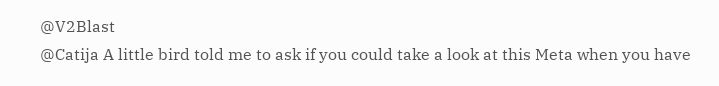@V2Blast
@Catija A little bird told me to ask if you could take a look at this Meta when you have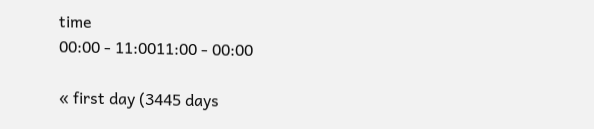time
00:00 - 11:0011:00 - 00:00

« first day (3445 days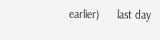earlier)      last day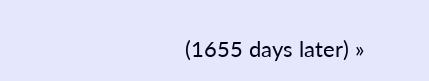(1655 days later) »